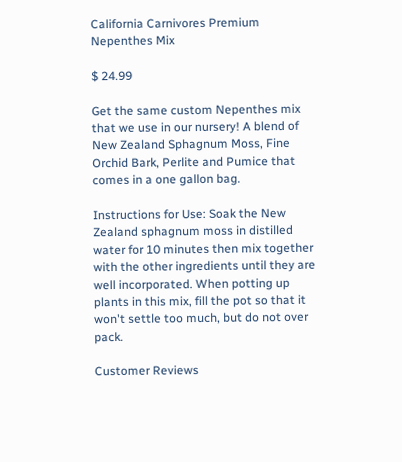California Carnivores Premium Nepenthes Mix

$ 24.99

Get the same custom Nepenthes mix that we use in our nursery! A blend of New Zealand Sphagnum Moss, Fine Orchid Bark, Perlite and Pumice that comes in a one gallon bag.

Instructions for Use: Soak the New Zealand sphagnum moss in distilled water for 10 minutes then mix together with the other ingredients until they are well incorporated. When potting up plants in this mix, fill the pot so that it won't settle too much, but do not over pack.

Customer Reviews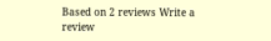Based on 2 reviews Write a review